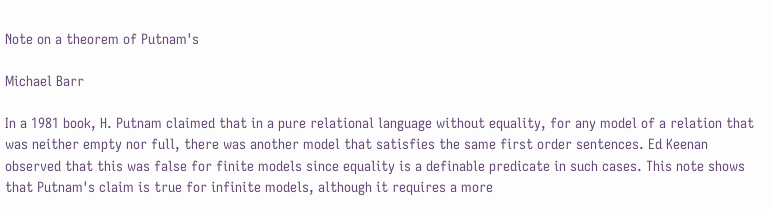Note on a theorem of Putnam's

Michael Barr

In a 1981 book, H. Putnam claimed that in a pure relational language without equality, for any model of a relation that was neither empty nor full, there was another model that satisfies the same first order sentences. Ed Keenan observed that this was false for finite models since equality is a definable predicate in such cases. This note shows that Putnam's claim is true for infinite models, although it requires a more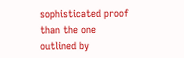sophisticated proof than the one outlined by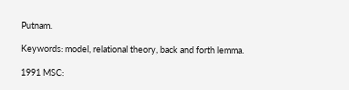Putnam.

Keywords: model, relational theory, back and forth lemma.

1991 MSC: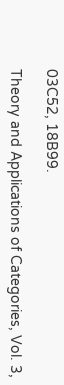03C52, 18B99.

Theory and Applications of Categories, Vol. 3,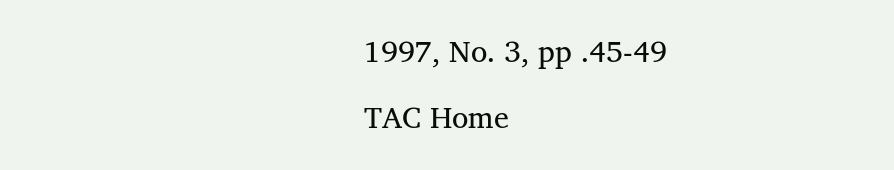1997, No. 3, pp .45-49

TAC Home